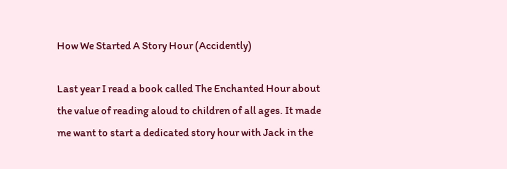How We Started A Story Hour (Accidently)

Last year I read a book called The Enchanted Hour about the value of reading aloud to children of all ages. It made me want to start a dedicated story hour with Jack in the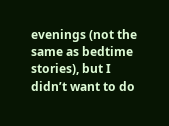evenings (not the same as bedtime stories), but I didn’t want to do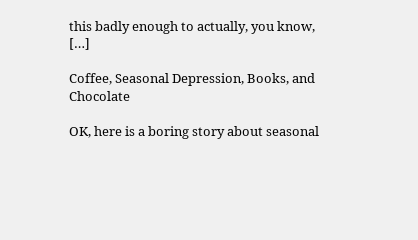this badly enough to actually, you know, […]

Coffee, Seasonal Depression, Books, and Chocolate

OK, here is a boring story about seasonal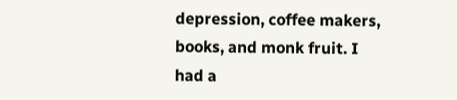depression, coffee makers, books, and monk fruit. I had a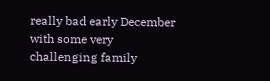really bad early December with some very challenging family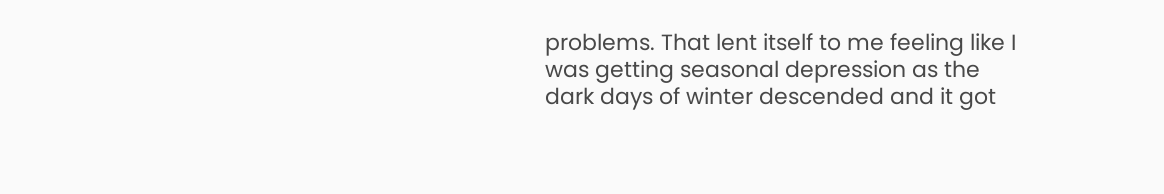problems. That lent itself to me feeling like I was getting seasonal depression as the dark days of winter descended and it got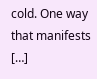cold. One way that manifests […]